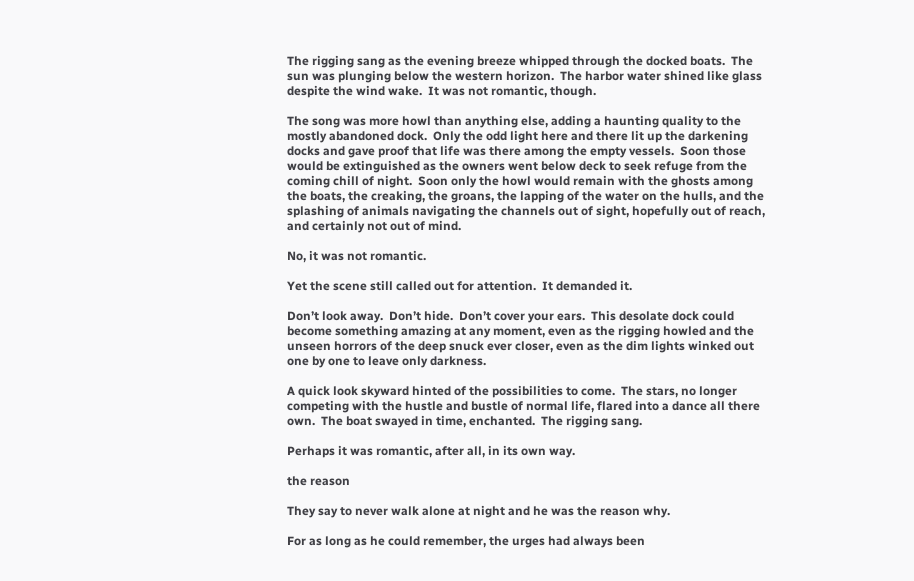The rigging sang as the evening breeze whipped through the docked boats.  The sun was plunging below the western horizon.  The harbor water shined like glass despite the wind wake.  It was not romantic, though.

The song was more howl than anything else, adding a haunting quality to the mostly abandoned dock.  Only the odd light here and there lit up the darkening docks and gave proof that life was there among the empty vessels.  Soon those would be extinguished as the owners went below deck to seek refuge from the coming chill of night.  Soon only the howl would remain with the ghosts among the boats, the creaking, the groans, the lapping of the water on the hulls, and the splashing of animals navigating the channels out of sight, hopefully out of reach, and certainly not out of mind.

No, it was not romantic.

Yet the scene still called out for attention.  It demanded it.

Don’t look away.  Don’t hide.  Don’t cover your ears.  This desolate dock could become something amazing at any moment, even as the rigging howled and the unseen horrors of the deep snuck ever closer, even as the dim lights winked out one by one to leave only darkness.

A quick look skyward hinted of the possibilities to come.  The stars, no longer competing with the hustle and bustle of normal life, flared into a dance all there own.  The boat swayed in time, enchanted.  The rigging sang.

Perhaps it was romantic, after all, in its own way.

the reason

They say to never walk alone at night and he was the reason why.

For as long as he could remember, the urges had always been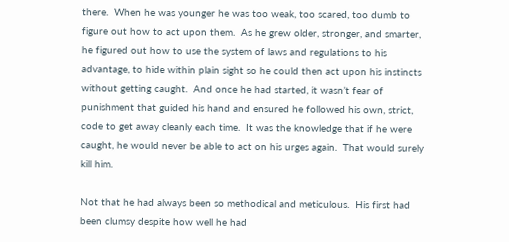there.  When he was younger he was too weak, too scared, too dumb to figure out how to act upon them.  As he grew older, stronger, and smarter, he figured out how to use the system of laws and regulations to his advantage, to hide within plain sight so he could then act upon his instincts without getting caught.  And once he had started, it wasn’t fear of punishment that guided his hand and ensured he followed his own, strict, code to get away cleanly each time.  It was the knowledge that if he were caught, he would never be able to act on his urges again.  That would surely kill him.

Not that he had always been so methodical and meticulous.  His first had been clumsy despite how well he had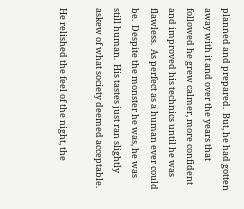planned and prepared.  But, he had gotten away with it and over the years that followed he grew calmer, more confident and improved his technics until he was flawless.  As perfect as a human ever could be.  Despite the monster he was, he was still human.  His tastes just ran slightly askew of what society deemed acceptable.

He relished the feel of the night, the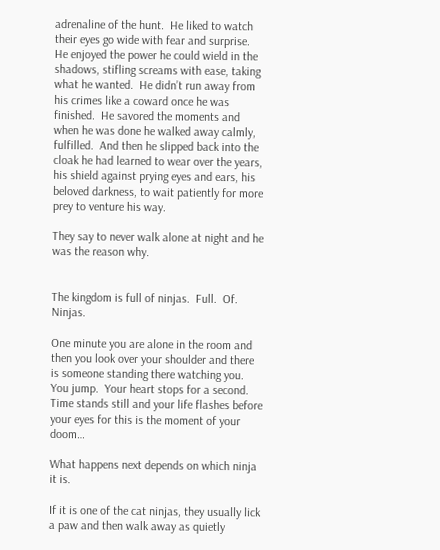adrenaline of the hunt.  He liked to watch their eyes go wide with fear and surprise.  He enjoyed the power he could wield in the shadows, stifling screams with ease, taking what he wanted.  He didn’t run away from his crimes like a coward once he was finished.  He savored the moments and when he was done he walked away calmly, fulfilled.  And then he slipped back into the cloak he had learned to wear over the years, his shield against prying eyes and ears, his beloved darkness, to wait patiently for more prey to venture his way.

They say to never walk alone at night and he was the reason why.


The kingdom is full of ninjas.  Full.  Of.  Ninjas.

One minute you are alone in the room and then you look over your shoulder and there is someone standing there watching you.  You jump.  Your heart stops for a second.  Time stands still and your life flashes before your eyes for this is the moment of your doom…

What happens next depends on which ninja it is.

If it is one of the cat ninjas, they usually lick a paw and then walk away as quietly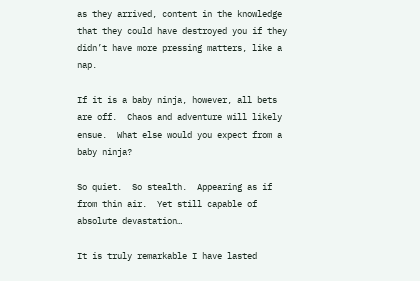as they arrived, content in the knowledge that they could have destroyed you if they didn’t have more pressing matters, like a nap.

If it is a baby ninja, however, all bets are off.  Chaos and adventure will likely ensue.  What else would you expect from a baby ninja?

So quiet.  So stealth.  Appearing as if from thin air.  Yet still capable of absolute devastation…

It is truly remarkable I have lasted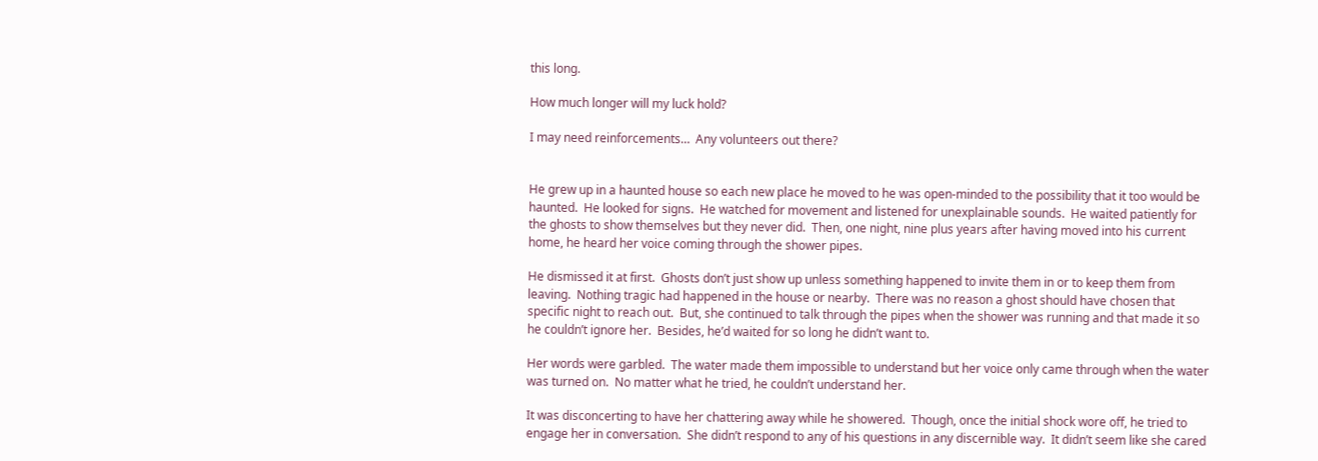this long.

How much longer will my luck hold?

I may need reinforcements…  Any volunteers out there?


He grew up in a haunted house so each new place he moved to he was open-minded to the possibility that it too would be haunted.  He looked for signs.  He watched for movement and listened for unexplainable sounds.  He waited patiently for the ghosts to show themselves but they never did.  Then, one night, nine plus years after having moved into his current home, he heard her voice coming through the shower pipes.

He dismissed it at first.  Ghosts don’t just show up unless something happened to invite them in or to keep them from leaving.  Nothing tragic had happened in the house or nearby.  There was no reason a ghost should have chosen that specific night to reach out.  But, she continued to talk through the pipes when the shower was running and that made it so he couldn’t ignore her.  Besides, he’d waited for so long he didn’t want to.

Her words were garbled.  The water made them impossible to understand but her voice only came through when the water was turned on.  No matter what he tried, he couldn’t understand her.

It was disconcerting to have her chattering away while he showered.  Though, once the initial shock wore off, he tried to engage her in conversation.  She didn’t respond to any of his questions in any discernible way.  It didn’t seem like she cared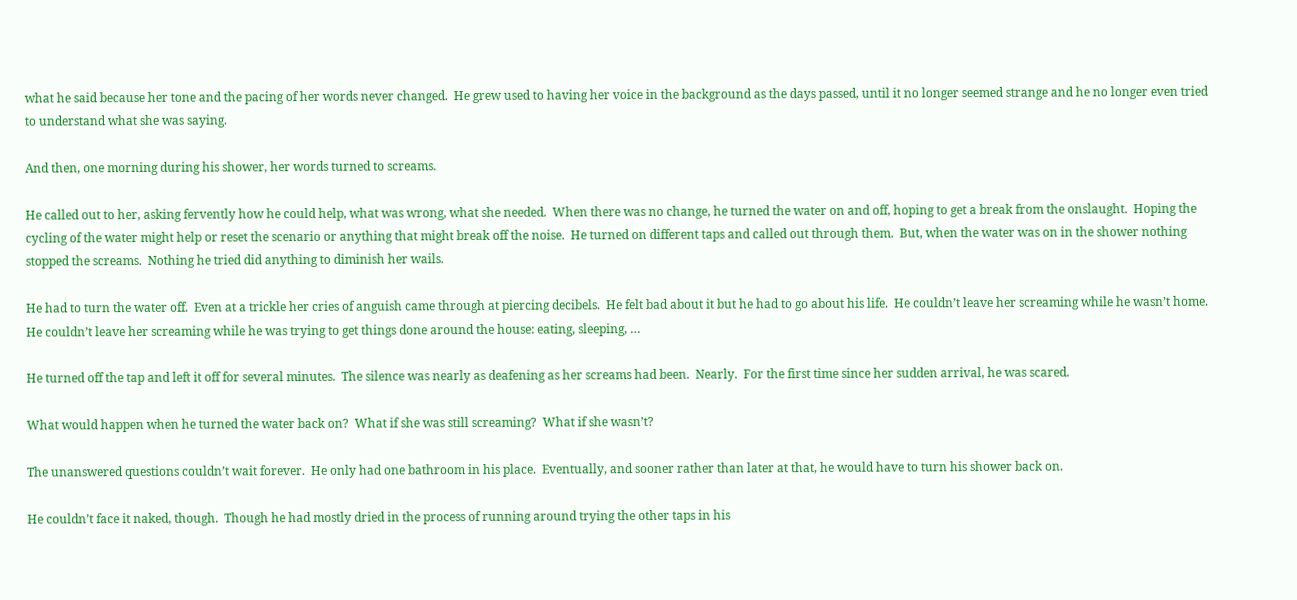what he said because her tone and the pacing of her words never changed.  He grew used to having her voice in the background as the days passed, until it no longer seemed strange and he no longer even tried to understand what she was saying.

And then, one morning during his shower, her words turned to screams.

He called out to her, asking fervently how he could help, what was wrong, what she needed.  When there was no change, he turned the water on and off, hoping to get a break from the onslaught.  Hoping the cycling of the water might help or reset the scenario or anything that might break off the noise.  He turned on different taps and called out through them.  But, when the water was on in the shower nothing stopped the screams.  Nothing he tried did anything to diminish her wails.

He had to turn the water off.  Even at a trickle her cries of anguish came through at piercing decibels.  He felt bad about it but he had to go about his life.  He couldn’t leave her screaming while he wasn’t home.  He couldn’t leave her screaming while he was trying to get things done around the house: eating, sleeping, …

He turned off the tap and left it off for several minutes.  The silence was nearly as deafening as her screams had been.  Nearly.  For the first time since her sudden arrival, he was scared.

What would happen when he turned the water back on?  What if she was still screaming?  What if she wasn’t?

The unanswered questions couldn’t wait forever.  He only had one bathroom in his place.  Eventually, and sooner rather than later at that, he would have to turn his shower back on.

He couldn’t face it naked, though.  Though he had mostly dried in the process of running around trying the other taps in his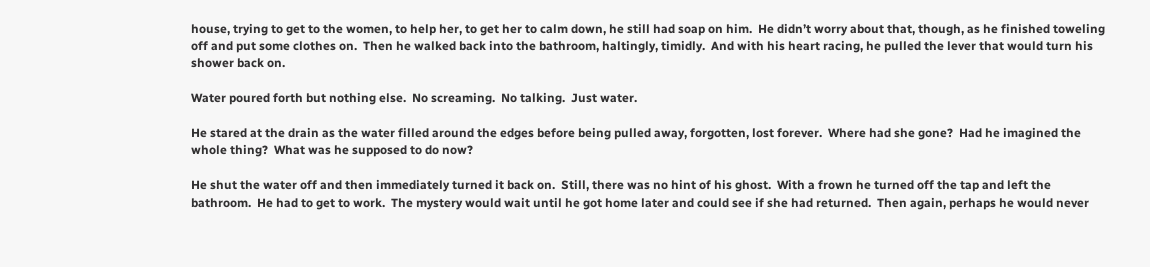house, trying to get to the women, to help her, to get her to calm down, he still had soap on him.  He didn’t worry about that, though, as he finished toweling off and put some clothes on.  Then he walked back into the bathroom, haltingly, timidly.  And with his heart racing, he pulled the lever that would turn his shower back on.

Water poured forth but nothing else.  No screaming.  No talking.  Just water.

He stared at the drain as the water filled around the edges before being pulled away, forgotten, lost forever.  Where had she gone?  Had he imagined the whole thing?  What was he supposed to do now?

He shut the water off and then immediately turned it back on.  Still, there was no hint of his ghost.  With a frown he turned off the tap and left the bathroom.  He had to get to work.  The mystery would wait until he got home later and could see if she had returned.  Then again, perhaps he would never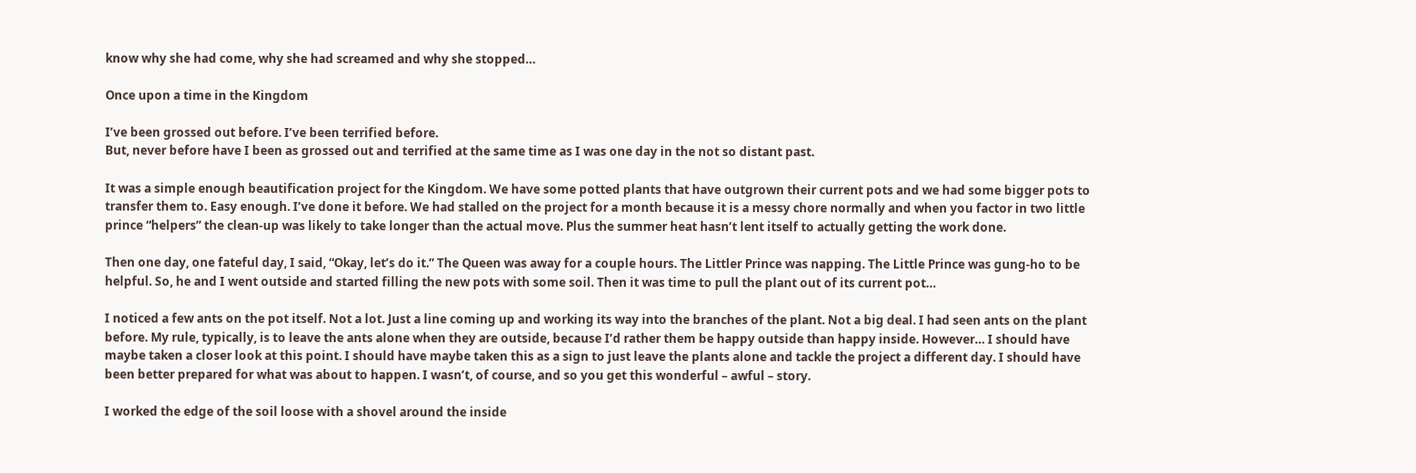know why she had come, why she had screamed and why she stopped…

Once upon a time in the Kingdom

I’ve been grossed out before. I’ve been terrified before.
But, never before have I been as grossed out and terrified at the same time as I was one day in the not so distant past.

It was a simple enough beautification project for the Kingdom. We have some potted plants that have outgrown their current pots and we had some bigger pots to transfer them to. Easy enough. I’ve done it before. We had stalled on the project for a month because it is a messy chore normally and when you factor in two little prince “helpers” the clean-up was likely to take longer than the actual move. Plus the summer heat hasn’t lent itself to actually getting the work done.

Then one day, one fateful day, I said, “Okay, let’s do it.” The Queen was away for a couple hours. The Littler Prince was napping. The Little Prince was gung-ho to be helpful. So, he and I went outside and started filling the new pots with some soil. Then it was time to pull the plant out of its current pot…

I noticed a few ants on the pot itself. Not a lot. Just a line coming up and working its way into the branches of the plant. Not a big deal. I had seen ants on the plant before. My rule, typically, is to leave the ants alone when they are outside, because I’d rather them be happy outside than happy inside. However… I should have maybe taken a closer look at this point. I should have maybe taken this as a sign to just leave the plants alone and tackle the project a different day. I should have been better prepared for what was about to happen. I wasn’t, of course, and so you get this wonderful – awful – story.

I worked the edge of the soil loose with a shovel around the inside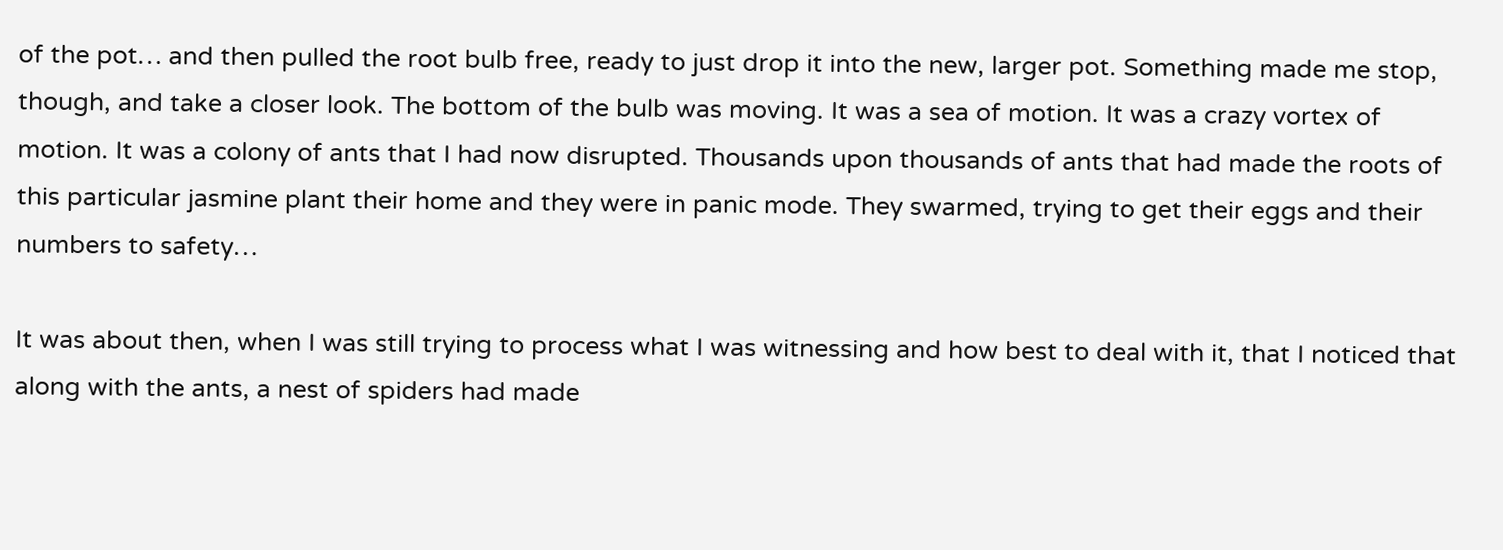of the pot… and then pulled the root bulb free, ready to just drop it into the new, larger pot. Something made me stop, though, and take a closer look. The bottom of the bulb was moving. It was a sea of motion. It was a crazy vortex of motion. It was a colony of ants that I had now disrupted. Thousands upon thousands of ants that had made the roots of this particular jasmine plant their home and they were in panic mode. They swarmed, trying to get their eggs and their numbers to safety…

It was about then, when I was still trying to process what I was witnessing and how best to deal with it, that I noticed that along with the ants, a nest of spiders had made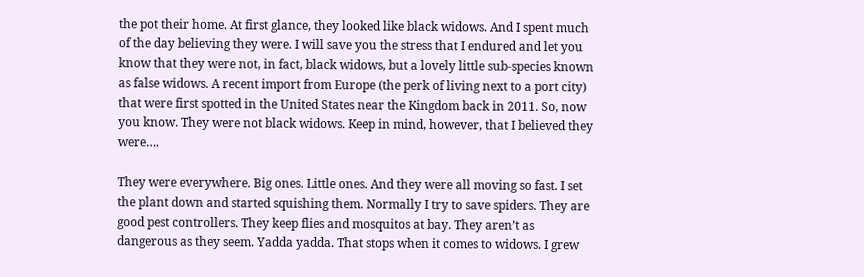the pot their home. At first glance, they looked like black widows. And I spent much of the day believing they were. I will save you the stress that I endured and let you know that they were not, in fact, black widows, but a lovely little sub-species known as false widows. A recent import from Europe (the perk of living next to a port city) that were first spotted in the United States near the Kingdom back in 2011. So, now you know. They were not black widows. Keep in mind, however, that I believed they were….

They were everywhere. Big ones. Little ones. And they were all moving so fast. I set the plant down and started squishing them. Normally I try to save spiders. They are good pest controllers. They keep flies and mosquitos at bay. They aren’t as dangerous as they seem. Yadda yadda. That stops when it comes to widows. I grew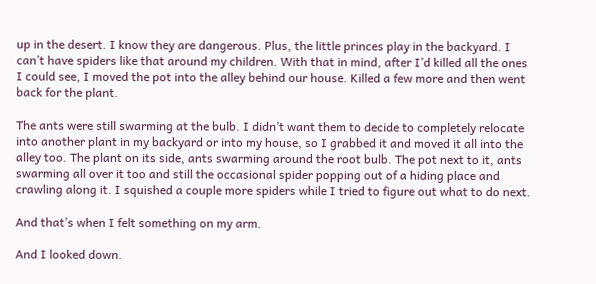up in the desert. I know they are dangerous. Plus, the little princes play in the backyard. I can’t have spiders like that around my children. With that in mind, after I’d killed all the ones I could see, I moved the pot into the alley behind our house. Killed a few more and then went back for the plant.

The ants were still swarming at the bulb. I didn’t want them to decide to completely relocate into another plant in my backyard or into my house, so I grabbed it and moved it all into the alley too. The plant on its side, ants swarming around the root bulb. The pot next to it, ants swarming all over it too and still the occasional spider popping out of a hiding place and crawling along it. I squished a couple more spiders while I tried to figure out what to do next.

And that’s when I felt something on my arm.

And I looked down.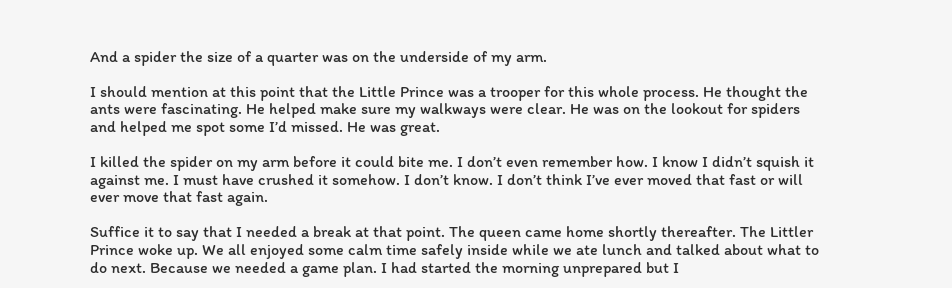And a spider the size of a quarter was on the underside of my arm.

I should mention at this point that the Little Prince was a trooper for this whole process. He thought the ants were fascinating. He helped make sure my walkways were clear. He was on the lookout for spiders and helped me spot some I’d missed. He was great.

I killed the spider on my arm before it could bite me. I don’t even remember how. I know I didn’t squish it against me. I must have crushed it somehow. I don’t know. I don’t think I’ve ever moved that fast or will ever move that fast again.

Suffice it to say that I needed a break at that point. The queen came home shortly thereafter. The Littler Prince woke up. We all enjoyed some calm time safely inside while we ate lunch and talked about what to do next. Because we needed a game plan. I had started the morning unprepared but I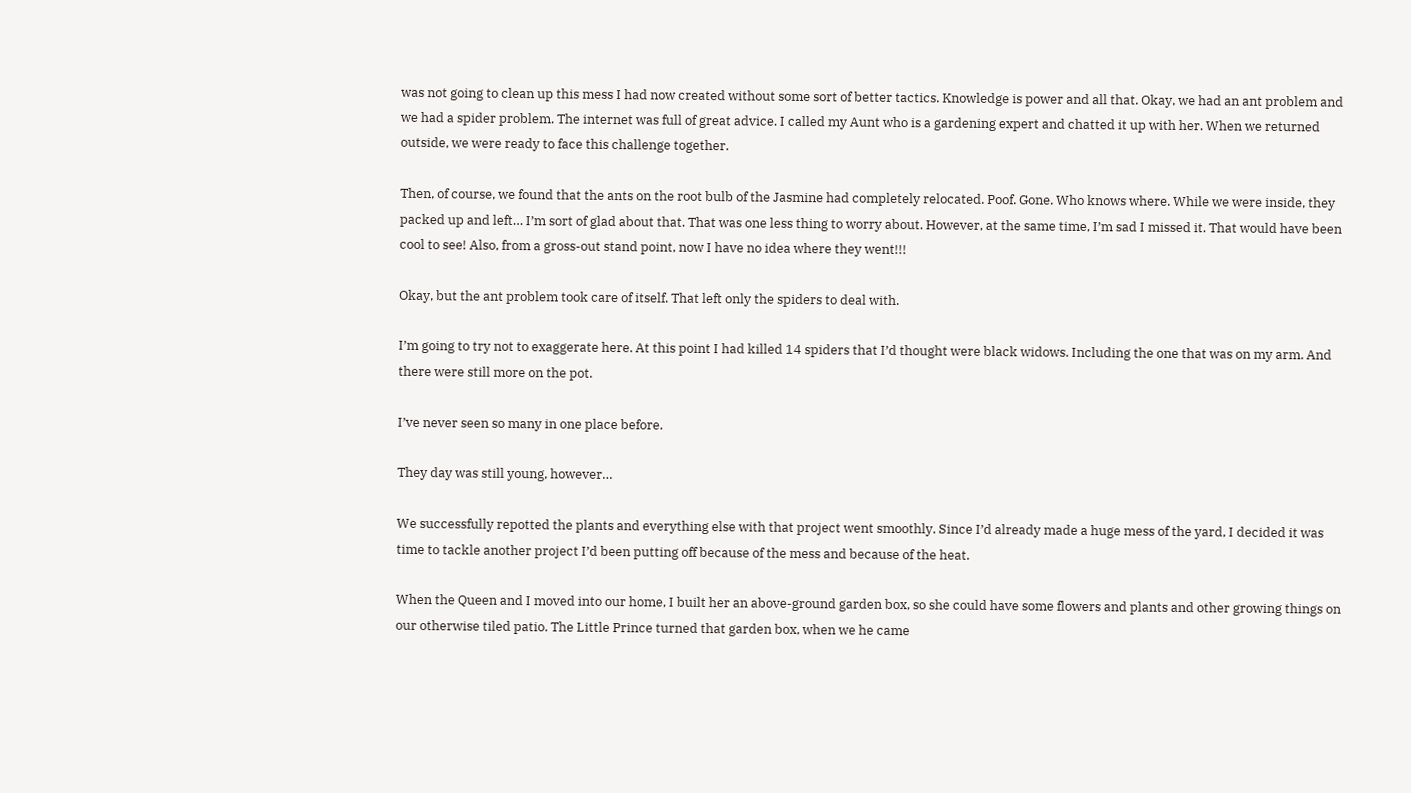was not going to clean up this mess I had now created without some sort of better tactics. Knowledge is power and all that. Okay, we had an ant problem and we had a spider problem. The internet was full of great advice. I called my Aunt who is a gardening expert and chatted it up with her. When we returned outside, we were ready to face this challenge together.

Then, of course, we found that the ants on the root bulb of the Jasmine had completely relocated. Poof. Gone. Who knows where. While we were inside, they packed up and left… I’m sort of glad about that. That was one less thing to worry about. However, at the same time, I’m sad I missed it. That would have been cool to see! Also, from a gross-out stand point, now I have no idea where they went!!!

Okay, but the ant problem took care of itself. That left only the spiders to deal with.

I’m going to try not to exaggerate here. At this point I had killed 14 spiders that I’d thought were black widows. Including the one that was on my arm. And there were still more on the pot.

I’ve never seen so many in one place before.

They day was still young, however…

We successfully repotted the plants and everything else with that project went smoothly. Since I’d already made a huge mess of the yard, I decided it was time to tackle another project I’d been putting off because of the mess and because of the heat.

When the Queen and I moved into our home, I built her an above-ground garden box, so she could have some flowers and plants and other growing things on our otherwise tiled patio. The Little Prince turned that garden box, when we he came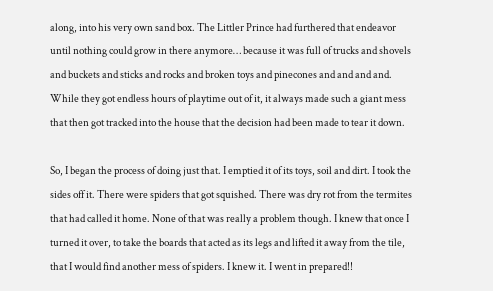along, into his very own sand box. The Littler Prince had furthered that endeavor until nothing could grow in there anymore… because it was full of trucks and shovels and buckets and sticks and rocks and broken toys and pinecones and and and and. While they got endless hours of playtime out of it, it always made such a giant mess that then got tracked into the house that the decision had been made to tear it down.

So, I began the process of doing just that. I emptied it of its toys, soil and dirt. I took the sides off it. There were spiders that got squished. There was dry rot from the termites that had called it home. None of that was really a problem though. I knew that once I turned it over, to take the boards that acted as its legs and lifted it away from the tile, that I would find another mess of spiders. I knew it. I went in prepared!!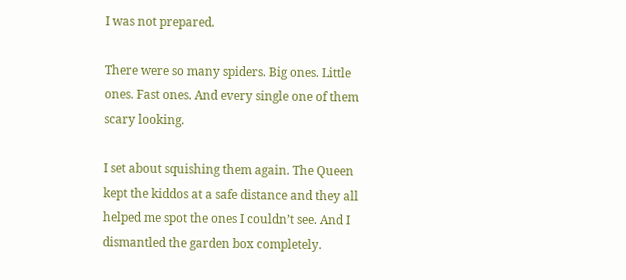I was not prepared.

There were so many spiders. Big ones. Little ones. Fast ones. And every single one of them scary looking.

I set about squishing them again. The Queen kept the kiddos at a safe distance and they all helped me spot the ones I couldn’t see. And I dismantled the garden box completely.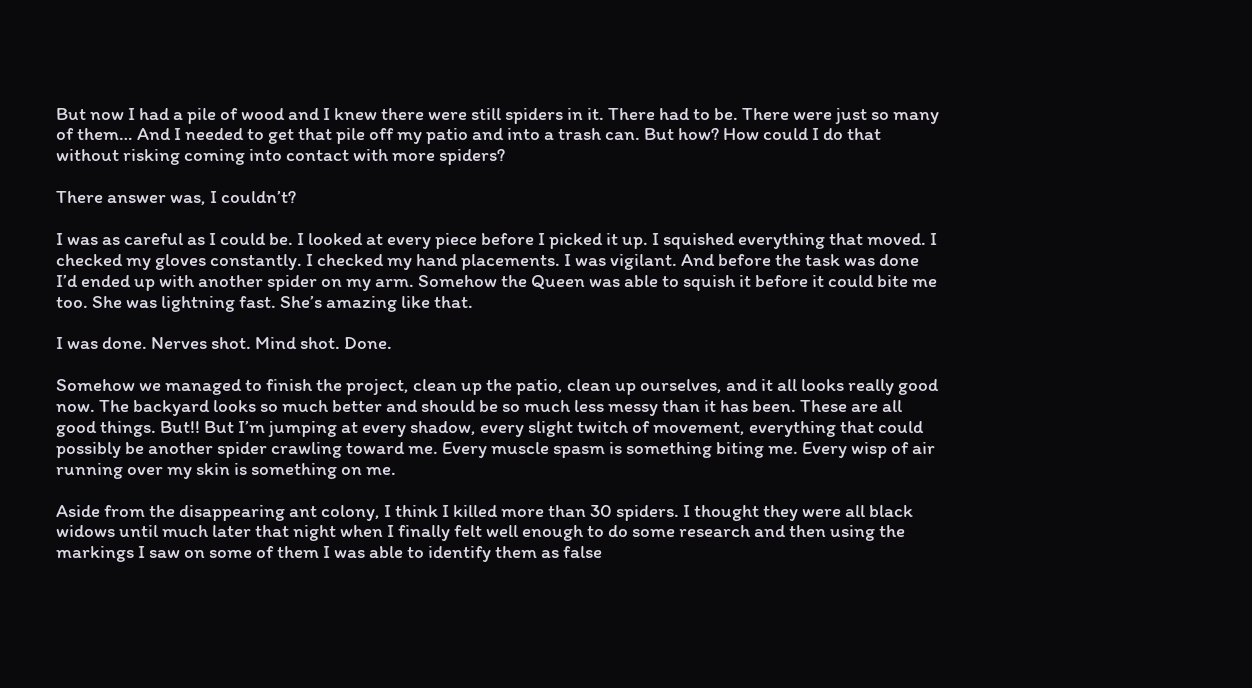But now I had a pile of wood and I knew there were still spiders in it. There had to be. There were just so many of them… And I needed to get that pile off my patio and into a trash can. But how? How could I do that without risking coming into contact with more spiders?

There answer was, I couldn’t?

I was as careful as I could be. I looked at every piece before I picked it up. I squished everything that moved. I checked my gloves constantly. I checked my hand placements. I was vigilant. And before the task was done I’d ended up with another spider on my arm. Somehow the Queen was able to squish it before it could bite me too. She was lightning fast. She’s amazing like that.

I was done. Nerves shot. Mind shot. Done.

Somehow we managed to finish the project, clean up the patio, clean up ourselves, and it all looks really good now. The backyard looks so much better and should be so much less messy than it has been. These are all good things. But!! But I’m jumping at every shadow, every slight twitch of movement, everything that could possibly be another spider crawling toward me. Every muscle spasm is something biting me. Every wisp of air running over my skin is something on me.

Aside from the disappearing ant colony, I think I killed more than 30 spiders. I thought they were all black widows until much later that night when I finally felt well enough to do some research and then using the markings I saw on some of them I was able to identify them as false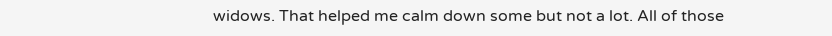widows. That helped me calm down some but not a lot. All of those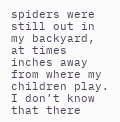spiders were still out in my backyard, at times inches away from where my children play. I don’t know that there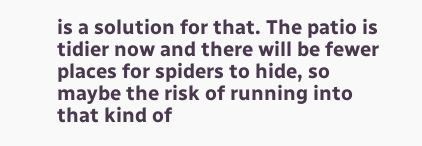is a solution for that. The patio is tidier now and there will be fewer places for spiders to hide, so maybe the risk of running into that kind of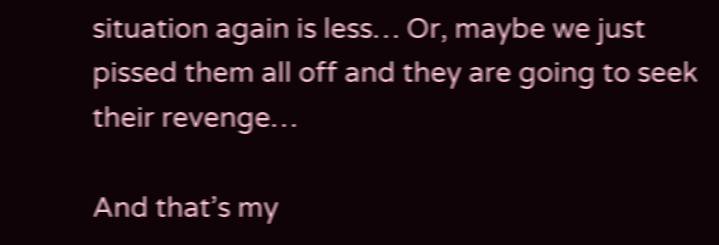situation again is less… Or, maybe we just pissed them all off and they are going to seek their revenge…

And that’s my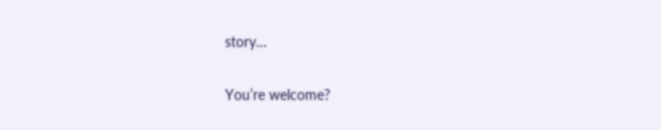story…

You’re welcome?